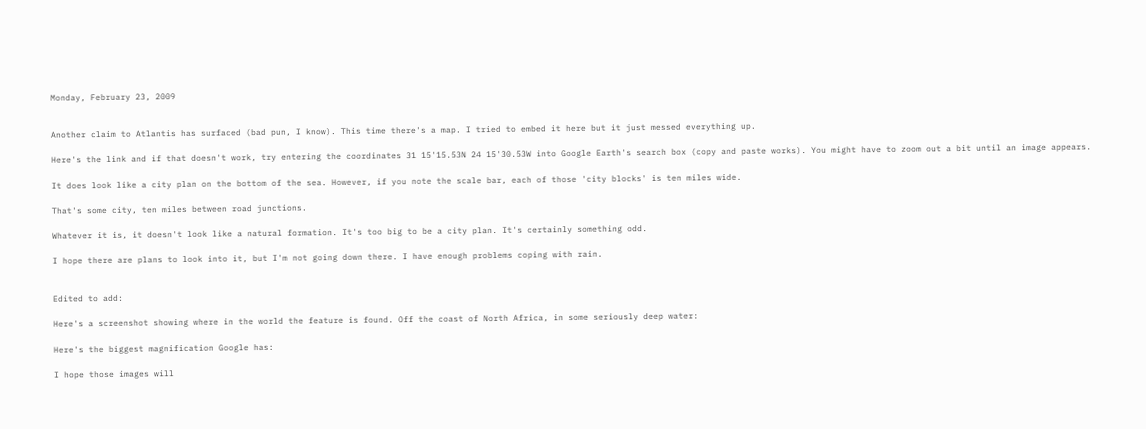Monday, February 23, 2009


Another claim to Atlantis has surfaced (bad pun, I know). This time there's a map. I tried to embed it here but it just messed everything up.

Here's the link and if that doesn't work, try entering the coordinates 31 15'15.53N 24 15'30.53W into Google Earth's search box (copy and paste works). You might have to zoom out a bit until an image appears.

It does look like a city plan on the bottom of the sea. However, if you note the scale bar, each of those 'city blocks' is ten miles wide.

That's some city, ten miles between road junctions.

Whatever it is, it doesn't look like a natural formation. It's too big to be a city plan. It's certainly something odd.

I hope there are plans to look into it, but I'm not going down there. I have enough problems coping with rain.


Edited to add:

Here's a screenshot showing where in the world the feature is found. Off the coast of North Africa, in some seriously deep water:

Here's the biggest magnification Google has:

I hope those images will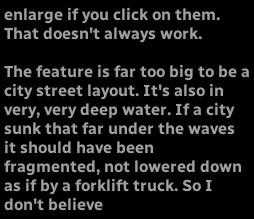enlarge if you click on them. That doesn't always work.

The feature is far too big to be a city street layout. It's also in very, very deep water. If a city sunk that far under the waves it should have been fragmented, not lowered down as if by a forklift truck. So I don't believe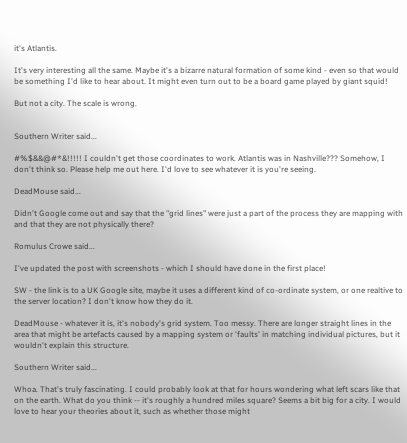it's Atlantis.

It's very interesting all the same. Maybe it's a bizarre natural formation of some kind - even so that would be something I'd like to hear about. It might even turn out to be a board game played by giant squid!

But not a city. The scale is wrong.


Southern Writer said...

#%$&&@#*&!!!!! I couldn't get those coordinates to work. Atlantis was in Nashville??? Somehow, I don't think so. Please help me out here. I'd love to see whatever it is you're seeing.

DeadMouse said...

Didn't Google come out and say that the "grid lines" were just a part of the process they are mapping with and that they are not physically there?

Romulus Crowe said...

I've updated the post with screenshots - which I should have done in the first place!

SW - the link is to a UK Google site, maybe it uses a different kind of co-ordinate system, or one realtive to the server location? I don't know how they do it.

DeadMouse - whatever it is, it's nobody's grid system. Too messy. There are longer straight lines in the area that might be artefacts caused by a mapping system or 'faults' in matching individual pictures, but it wouldn't explain this structure.

Southern Writer said...

Whoa. That's truly fascinating. I could probably look at that for hours wondering what left scars like that on the earth. What do you think -- it's roughly a hundred miles square? Seems a bit big for a city. I would love to hear your theories about it, such as whether those might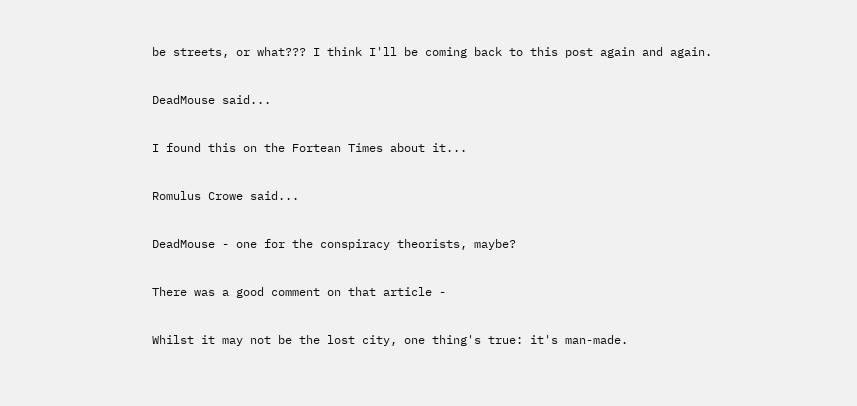be streets, or what??? I think I'll be coming back to this post again and again.

DeadMouse said...

I found this on the Fortean Times about it...

Romulus Crowe said...

DeadMouse - one for the conspiracy theorists, maybe?

There was a good comment on that article -

Whilst it may not be the lost city, one thing's true: it's man-made.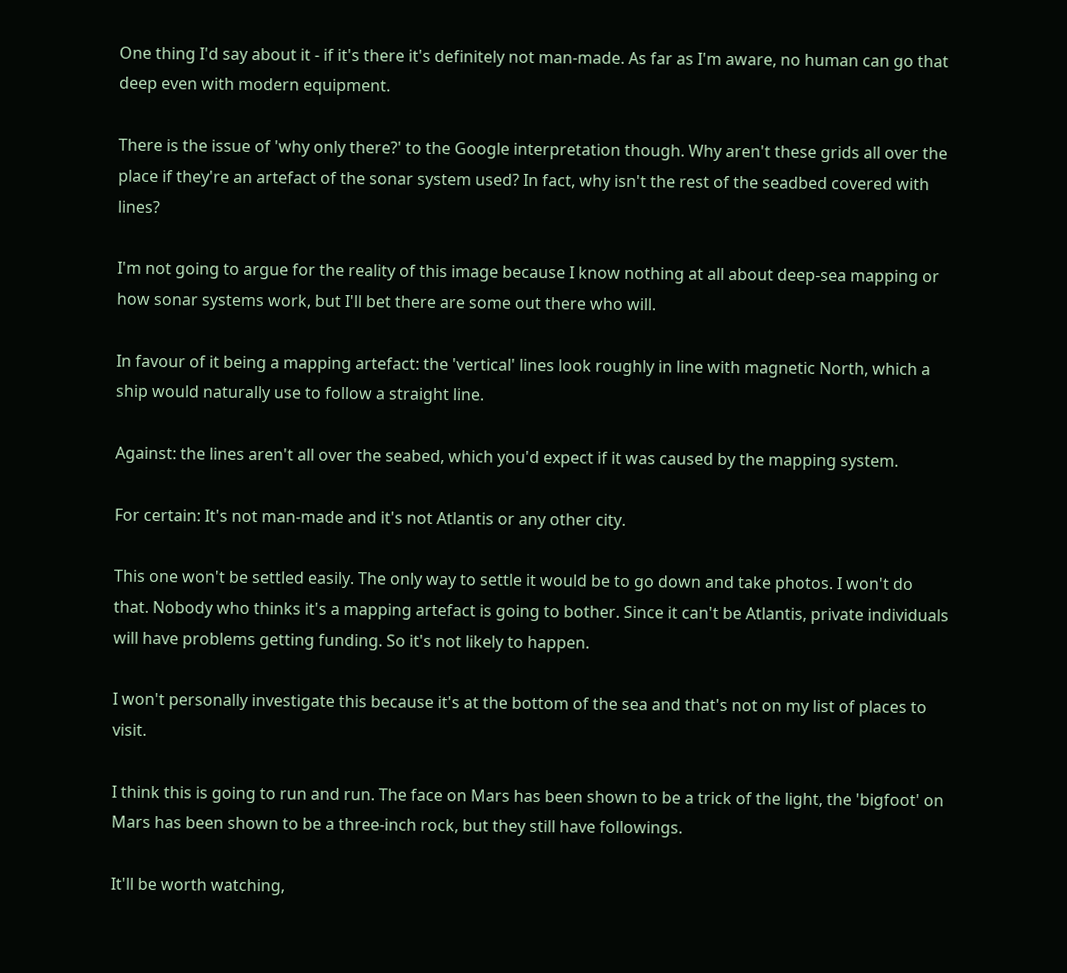One thing I'd say about it - if it's there it's definitely not man-made. As far as I'm aware, no human can go that deep even with modern equipment.

There is the issue of 'why only there?' to the Google interpretation though. Why aren't these grids all over the place if they're an artefact of the sonar system used? In fact, why isn't the rest of the seadbed covered with lines?

I'm not going to argue for the reality of this image because I know nothing at all about deep-sea mapping or how sonar systems work, but I'll bet there are some out there who will.

In favour of it being a mapping artefact: the 'vertical' lines look roughly in line with magnetic North, which a ship would naturally use to follow a straight line.

Against: the lines aren't all over the seabed, which you'd expect if it was caused by the mapping system.

For certain: It's not man-made and it's not Atlantis or any other city.

This one won't be settled easily. The only way to settle it would be to go down and take photos. I won't do that. Nobody who thinks it's a mapping artefact is going to bother. Since it can't be Atlantis, private individuals will have problems getting funding. So it's not likely to happen.

I won't personally investigate this because it's at the bottom of the sea and that's not on my list of places to visit.

I think this is going to run and run. The face on Mars has been shown to be a trick of the light, the 'bigfoot' on Mars has been shown to be a three-inch rock, but they still have followings.

It'll be worth watching,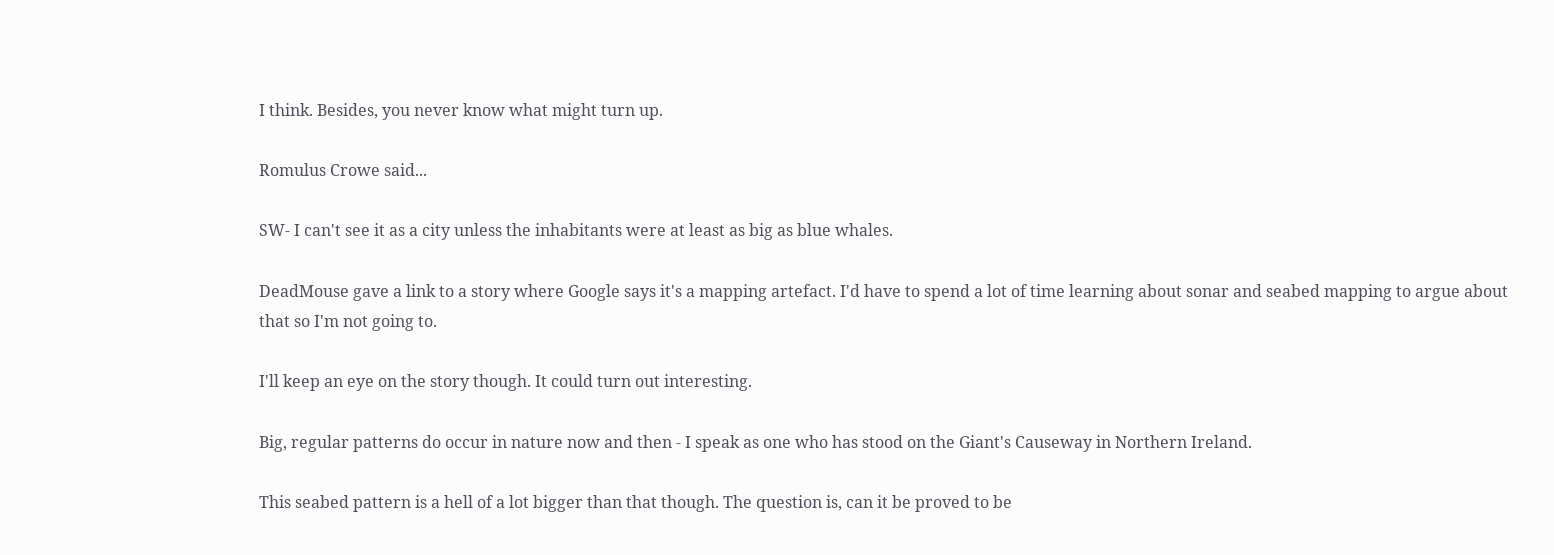I think. Besides, you never know what might turn up.

Romulus Crowe said...

SW- I can't see it as a city unless the inhabitants were at least as big as blue whales.

DeadMouse gave a link to a story where Google says it's a mapping artefact. I'd have to spend a lot of time learning about sonar and seabed mapping to argue about that so I'm not going to.

I'll keep an eye on the story though. It could turn out interesting.

Big, regular patterns do occur in nature now and then - I speak as one who has stood on the Giant's Causeway in Northern Ireland.

This seabed pattern is a hell of a lot bigger than that though. The question is, can it be proved to be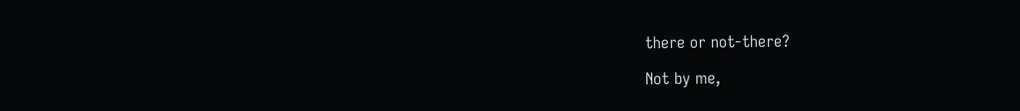there or not-there?

Not by me,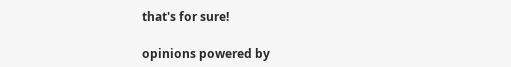that's for sure!

opinions powered by